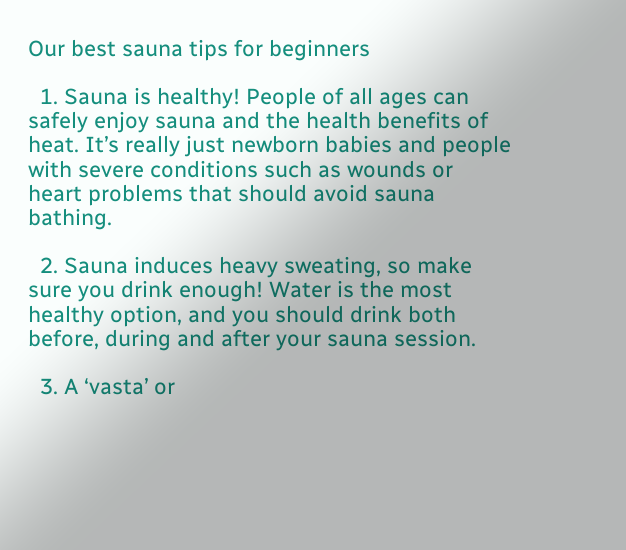Our best sauna tips for beginners

  1. Sauna is healthy! People of all ages can safely enjoy sauna and the health benefits of heat. It’s really just newborn babies and people with severe conditions such as wounds or heart problems that should avoid sauna bathing.

  2. Sauna induces heavy sweating, so make sure you drink enough! Water is the most healthy option, and you should drink both before, during and after your sauna session.

  3. A ‘vasta’ or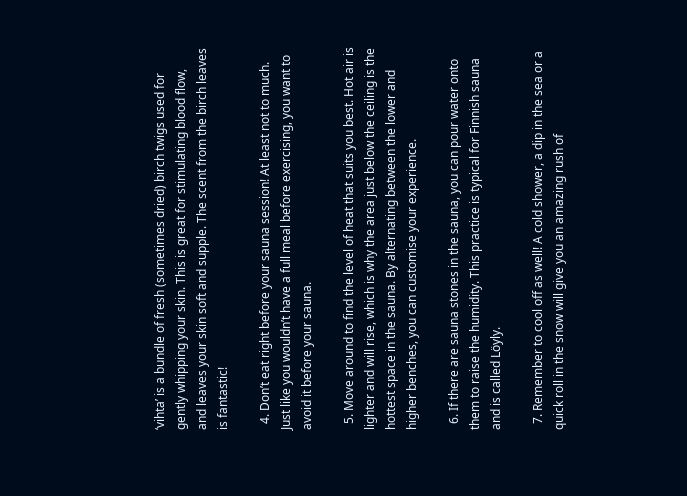‘vihta’ is a bundle of fresh (sometimes dried) birch twigs used for gently whipping your skin. This is great for stimulating blood flow, and leaves your skin soft and supple. The scent from the birch leaves is fantastic!

  4. Don’t eat right before your sauna session! At least not to much. Just like you wouldn’t have a full meal before exercising, you want to avoid it before your sauna.

  5. Move around to find the level of heat that suits you best. Hot air is lighter and will rise, which is why the area just below the ceiling is the hottest space in the sauna. By alternating between the lower and higher benches, you can customise your experience.

  6. If there are sauna stones in the sauna, you can pour water onto them to raise the humidity. This practice is typical for Finnish sauna and is called Löyly.

  7. Remember to cool off as well! A cold shower, a dip in the sea or a quick roll in the snow will give you an amazing rush of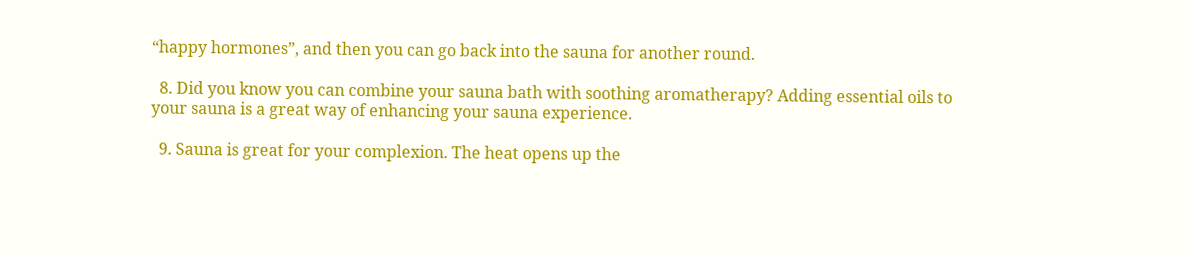“happy hormones”, and then you can go back into the sauna for another round.

  8. Did you know you can combine your sauna bath with soothing aromatherapy? Adding essential oils to your sauna is a great way of enhancing your sauna experience.

  9. Sauna is great for your complexion. The heat opens up the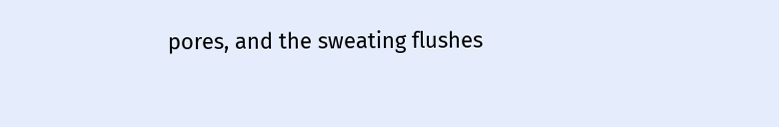pores, and the sweating flushes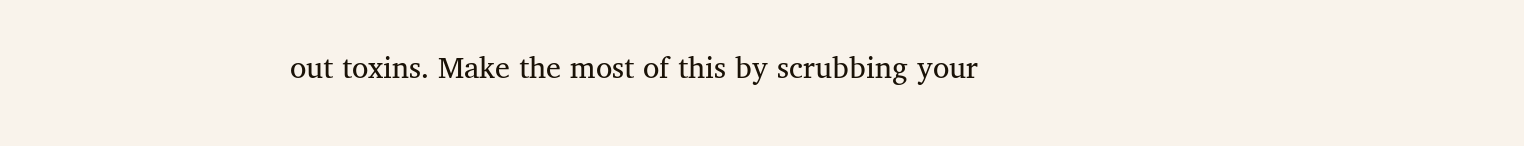out toxins. Make the most of this by scrubbing your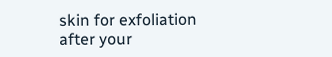skin for exfoliation after your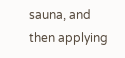sauna, and then applying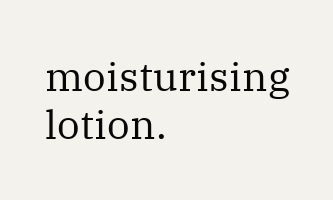moisturising lotion.